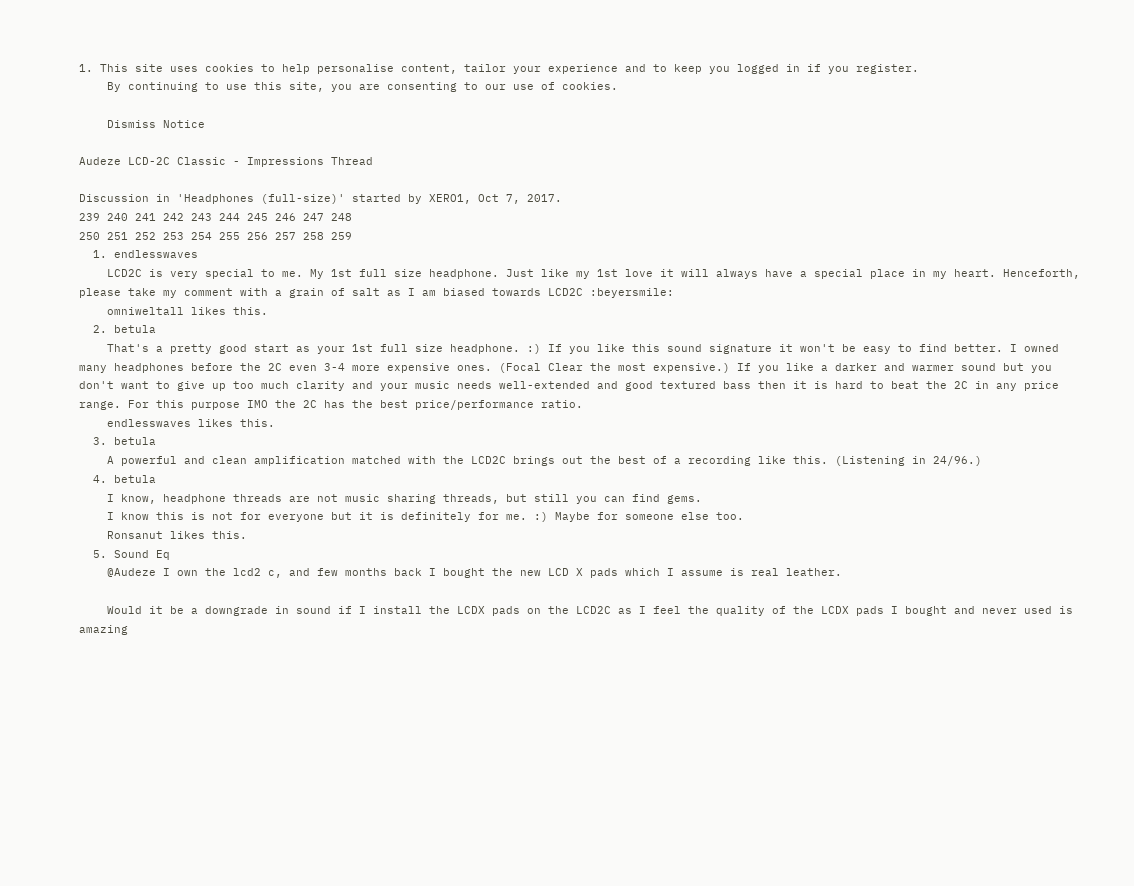1. This site uses cookies to help personalise content, tailor your experience and to keep you logged in if you register.
    By continuing to use this site, you are consenting to our use of cookies.

    Dismiss Notice

Audeze LCD-2C Classic - Impressions Thread

Discussion in 'Headphones (full-size)' started by XERO1, Oct 7, 2017.
239 240 241 242 243 244 245 246 247 248
250 251 252 253 254 255 256 257 258 259
  1. endlesswaves
    LCD2C is very special to me. My 1st full size headphone. Just like my 1st love it will always have a special place in my heart. Henceforth, please take my comment with a grain of salt as I am biased towards LCD2C :beyersmile:
    omniweltall likes this.
  2. betula
    That's a pretty good start as your 1st full size headphone. :) If you like this sound signature it won't be easy to find better. I owned many headphones before the 2C even 3-4 more expensive ones. (Focal Clear the most expensive.) If you like a darker and warmer sound but you don't want to give up too much clarity and your music needs well-extended and good textured bass then it is hard to beat the 2C in any price range. For this purpose IMO the 2C has the best price/performance ratio.
    endlesswaves likes this.
  3. betula
    A powerful and clean amplification matched with the LCD2C brings out the best of a recording like this. (Listening in 24/96.)
  4. betula
    I know, headphone threads are not music sharing threads, but still you can find gems.
    I know this is not for everyone but it is definitely for me. :) Maybe for someone else too.
    Ronsanut likes this.
  5. Sound Eq
    @Audeze I own the lcd2 c, and few months back I bought the new LCD X pads which I assume is real leather.

    Would it be a downgrade in sound if I install the LCDX pads on the LCD2C as I feel the quality of the LCDX pads I bought and never used is amazing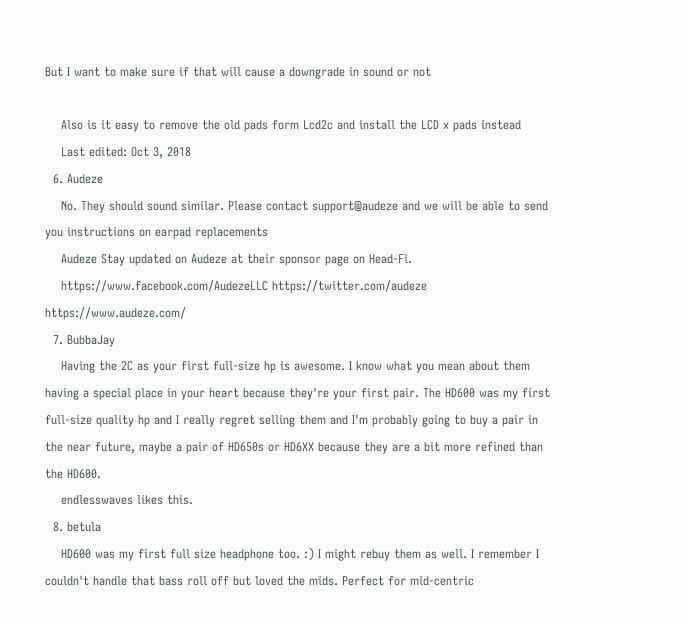But I want to make sure if that will cause a downgrade in sound or not

    Also is it easy to remove the old pads form Lcd2c and install the LCD x pads instead
    Last edited: Oct 3, 2018
  6. Audeze
    No. They should sound similar. Please contact support@audeze and we will be able to send you instructions on earpad replacements
    Audeze Stay updated on Audeze at their sponsor page on Head-Fi.
    https://www.facebook.com/AudezeLLC https://twitter.com/audeze https://www.audeze.com/
  7. BubbaJay
    Having the 2C as your first full-size hp is awesome. I know what you mean about them having a special place in your heart because they're your first pair. The HD600 was my first full-size quality hp and I really regret selling them and I'm probably going to buy a pair in the near future, maybe a pair of HD650s or HD6XX because they are a bit more refined than the HD600.
    endlesswaves likes this.
  8. betula
    HD600 was my first full size headphone too. :) I might rebuy them as well. I remember I couldn't handle that bass roll off but loved the mids. Perfect for mid-centric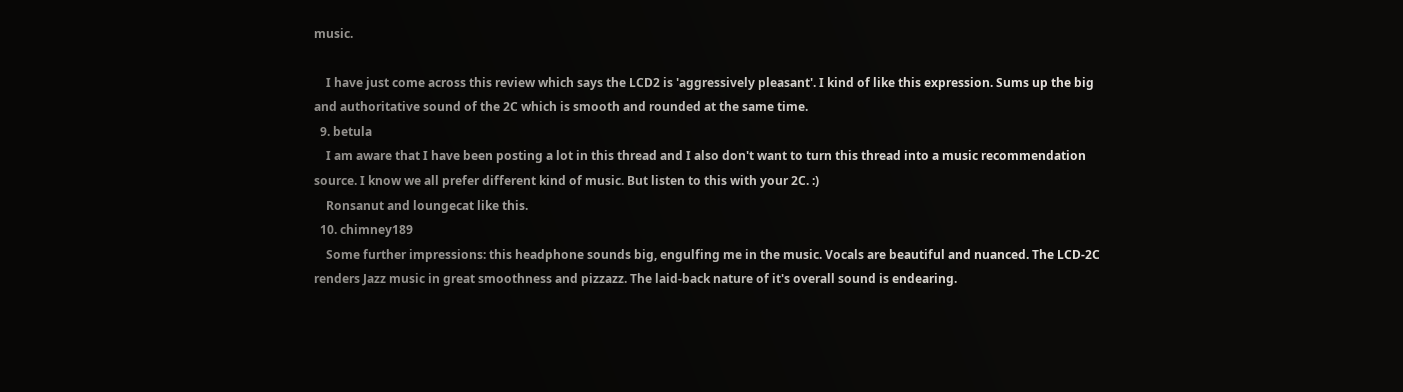music.

    I have just come across this review which says the LCD2 is 'aggressively pleasant'. I kind of like this expression. Sums up the big and authoritative sound of the 2C which is smooth and rounded at the same time.
  9. betula
    I am aware that I have been posting a lot in this thread and I also don't want to turn this thread into a music recommendation source. I know we all prefer different kind of music. But listen to this with your 2C. :)
    Ronsanut and loungecat like this.
  10. chimney189
    Some further impressions: this headphone sounds big, engulfing me in the music. Vocals are beautiful and nuanced. The LCD-2C renders Jazz music in great smoothness and pizzazz. The laid-back nature of it's overall sound is endearing.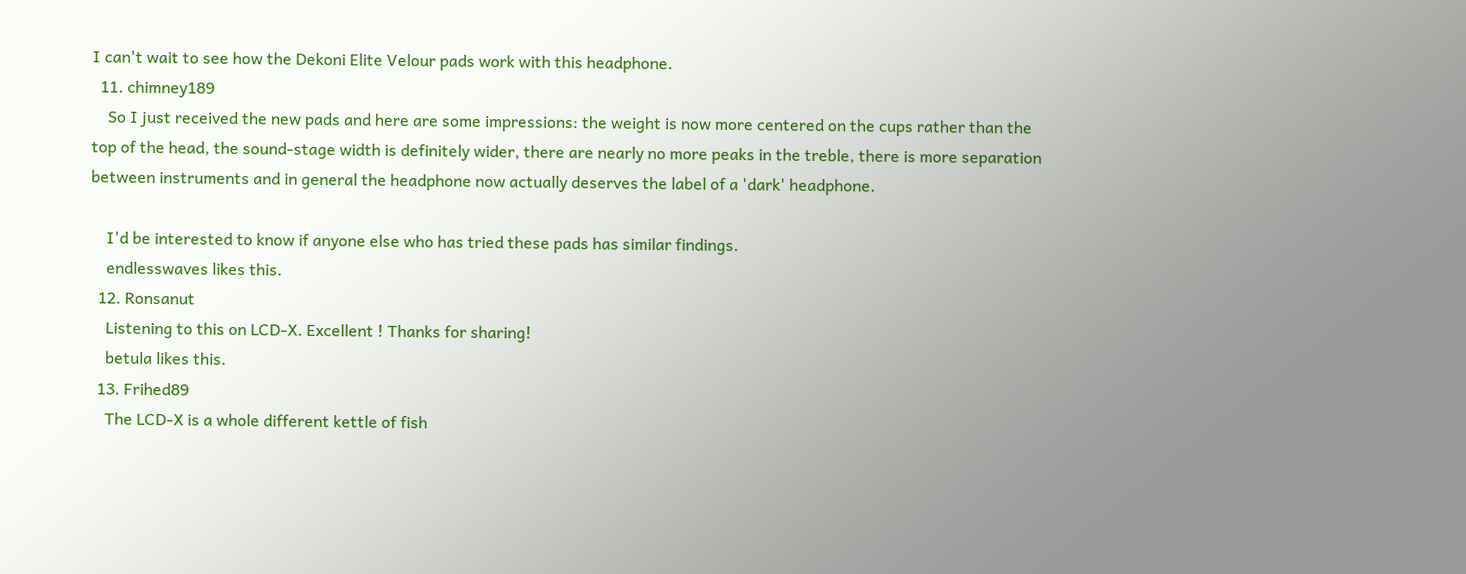I can't wait to see how the Dekoni Elite Velour pads work with this headphone.
  11. chimney189
    So I just received the new pads and here are some impressions: the weight is now more centered on the cups rather than the top of the head, the sound-stage width is definitely wider, there are nearly no more peaks in the treble, there is more separation between instruments and in general the headphone now actually deserves the label of a 'dark' headphone.

    I'd be interested to know if anyone else who has tried these pads has similar findings.
    endlesswaves likes this.
  12. Ronsanut
    Listening to this on LCD-X. Excellent ! Thanks for sharing!
    betula likes this.
  13. Frihed89
    The LCD-X is a whole different kettle of fish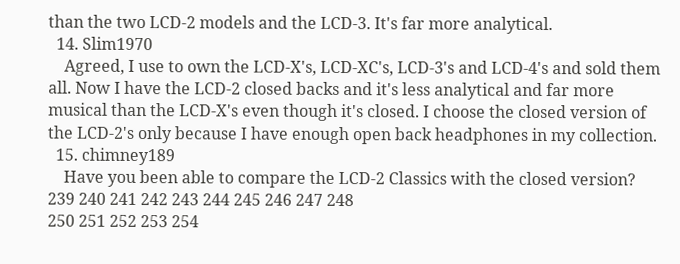than the two LCD-2 models and the LCD-3. It's far more analytical.
  14. Slim1970
    Agreed, I use to own the LCD-X's, LCD-XC's, LCD-3's and LCD-4's and sold them all. Now I have the LCD-2 closed backs and it's less analytical and far more musical than the LCD-X's even though it's closed. I choose the closed version of the LCD-2's only because I have enough open back headphones in my collection.
  15. chimney189
    Have you been able to compare the LCD-2 Classics with the closed version?
239 240 241 242 243 244 245 246 247 248
250 251 252 253 254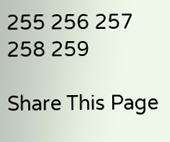255 256 257 258 259

Share This Page